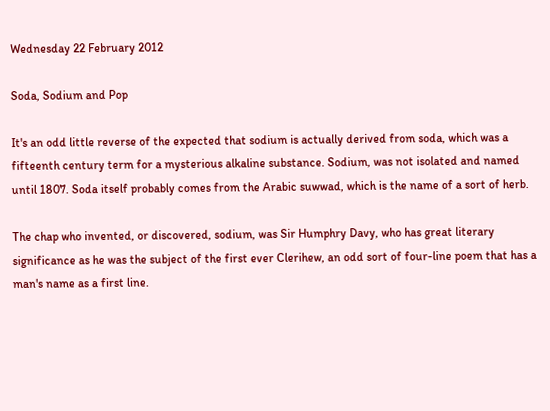Wednesday 22 February 2012

Soda, Sodium and Pop

It's an odd little reverse of the expected that sodium is actually derived from soda, which was a fifteenth century term for a mysterious alkaline substance. Sodium, was not isolated and named until 1807. Soda itself probably comes from the Arabic suwwad, which is the name of a sort of herb.

The chap who invented, or discovered, sodium, was Sir Humphry Davy, who has great literary significance as he was the subject of the first ever Clerihew, an odd sort of four-line poem that has a man's name as a first line.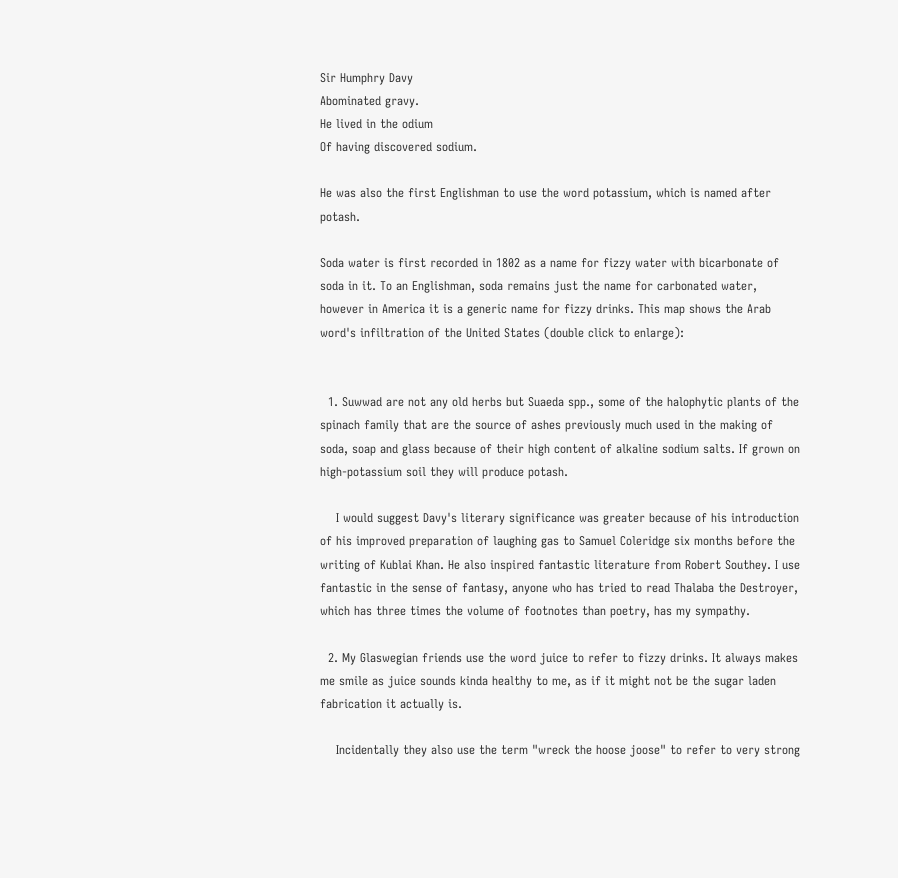Sir Humphry Davy
Abominated gravy.
He lived in the odium
Of having discovered sodium.

He was also the first Englishman to use the word potassium, which is named after potash.

Soda water is first recorded in 1802 as a name for fizzy water with bicarbonate of soda in it. To an Englishman, soda remains just the name for carbonated water, however in America it is a generic name for fizzy drinks. This map shows the Arab word's infiltration of the United States (double click to enlarge):


  1. Suwwad are not any old herbs but Suaeda spp., some of the halophytic plants of the spinach family that are the source of ashes previously much used in the making of soda, soap and glass because of their high content of alkaline sodium salts. If grown on high-potassium soil they will produce potash.

    I would suggest Davy's literary significance was greater because of his introduction of his improved preparation of laughing gas to Samuel Coleridge six months before the writing of Kublai Khan. He also inspired fantastic literature from Robert Southey. I use fantastic in the sense of fantasy, anyone who has tried to read Thalaba the Destroyer, which has three times the volume of footnotes than poetry, has my sympathy.

  2. My Glaswegian friends use the word juice to refer to fizzy drinks. It always makes me smile as juice sounds kinda healthy to me, as if it might not be the sugar laden fabrication it actually is.

    Incidentally they also use the term "wreck the hoose joose" to refer to very strong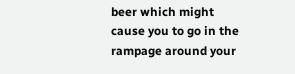beer which might cause you to go in the rampage around your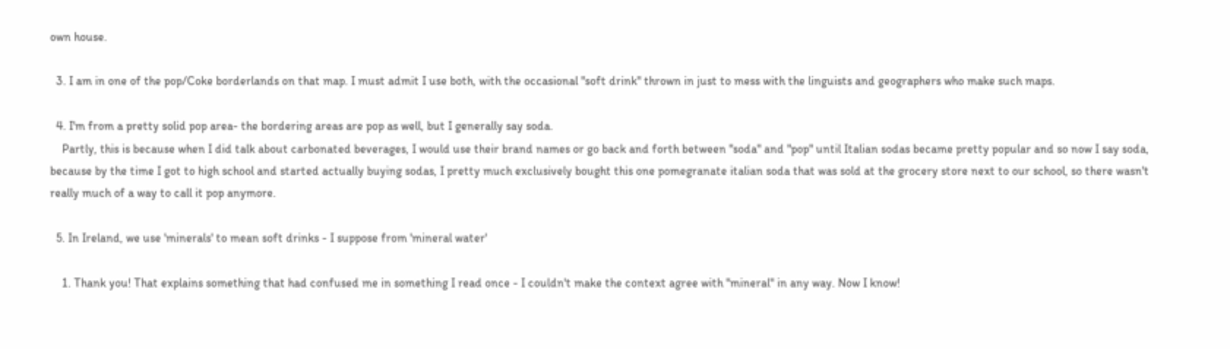own house.

  3. I am in one of the pop/Coke borderlands on that map. I must admit I use both, with the occasional "soft drink" thrown in just to mess with the linguists and geographers who make such maps.

  4. I'm from a pretty solid pop area- the bordering areas are pop as well, but I generally say soda.
    Partly, this is because when I did talk about carbonated beverages, I would use their brand names or go back and forth between "soda" and "pop" until Italian sodas became pretty popular and so now I say soda, because by the time I got to high school and started actually buying sodas, I pretty much exclusively bought this one pomegranate italian soda that was sold at the grocery store next to our school, so there wasn't really much of a way to call it pop anymore.

  5. In Ireland, we use 'minerals' to mean soft drinks - I suppose from 'mineral water'

    1. Thank you! That explains something that had confused me in something I read once - I couldn't make the context agree with "mineral" in any way. Now I know!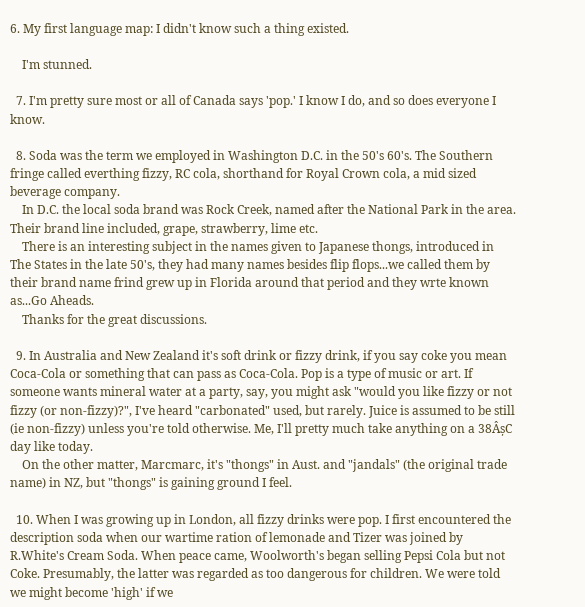6. My first language map: I didn't know such a thing existed.

    I'm stunned.

  7. I'm pretty sure most or all of Canada says 'pop.' I know I do, and so does everyone I know.

  8. Soda was the term we employed in Washington D.C. in the 50's 60's. The Southern fringe called everthing fizzy, RC cola, shorthand for Royal Crown cola, a mid sized beverage company.
    In D.C. the local soda brand was Rock Creek, named after the National Park in the area. Their brand line included, grape, strawberry, lime etc.
    There is an interesting subject in the names given to Japanese thongs, introduced in The States in the late 50's, they had many names besides flip flops...we called them by their brand name frind grew up in Florida around that period and they wrte known as...Go Aheads.
    Thanks for the great discussions.

  9. In Australia and New Zealand it's soft drink or fizzy drink, if you say coke you mean Coca-Cola or something that can pass as Coca-Cola. Pop is a type of music or art. If someone wants mineral water at a party, say, you might ask "would you like fizzy or not fizzy (or non-fizzy)?", I've heard "carbonated" used, but rarely. Juice is assumed to be still (ie non-fizzy) unless you're told otherwise. Me, I'll pretty much take anything on a 38ÂșC day like today.
    On the other matter, Marcmarc, it's "thongs" in Aust. and "jandals" (the original trade name) in NZ, but "thongs" is gaining ground I feel.

  10. When I was growing up in London, all fizzy drinks were pop. I first encountered the description soda when our wartime ration of lemonade and Tizer was joined by R.White's Cream Soda. When peace came, Woolworth's began selling Pepsi Cola but not Coke. Presumably, the latter was regarded as too dangerous for children. We were told we might become 'high' if we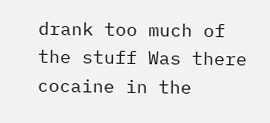drank too much of the stuff Was there cocaine in the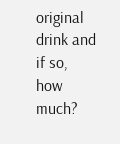original drink and if so, how much?